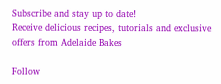Subscribe and stay up to date!
Receive delicious recipes, tutorials and exclusive offers from Adelaide Bakes

Follow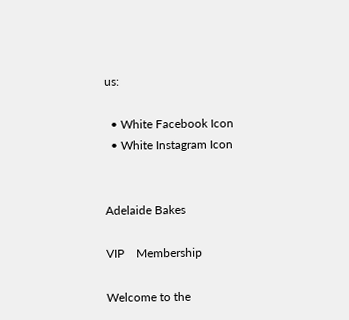us:

  • White Facebook Icon
  • White Instagram Icon


Adelaide Bakes

VIP    Membership

Welcome to the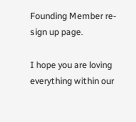Founding Member re-sign up page.

I hope you are loving everything within our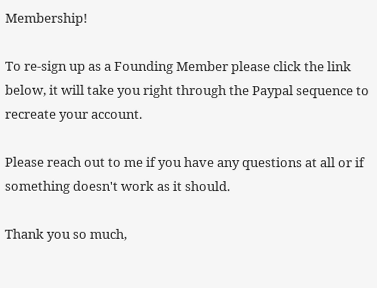Membership!

To re-sign up as a Founding Member please click the link below, it will take you right through the Paypal sequence to recreate your account.

Please reach out to me if you have any questions at all or if something doesn't work as it should.

Thank you so much,